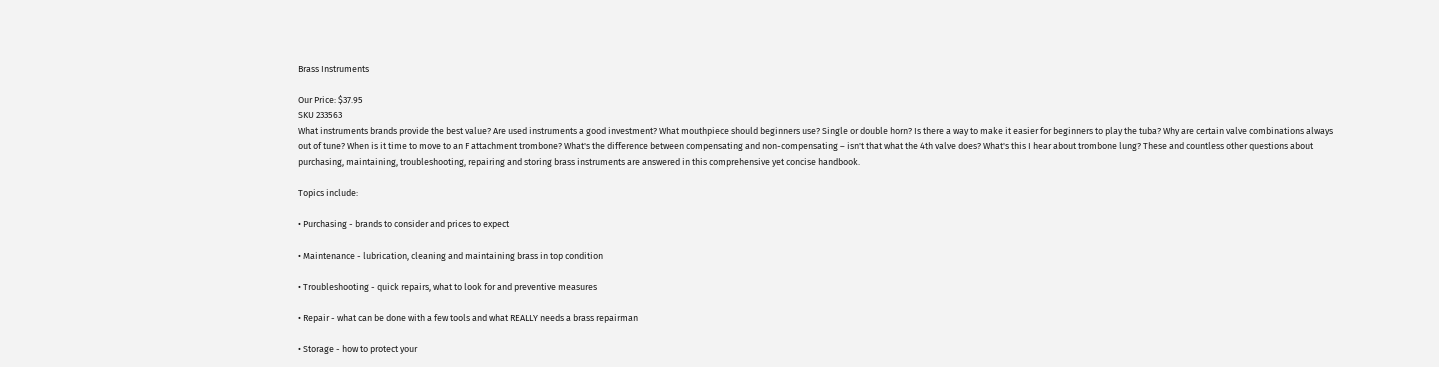Brass Instruments

Our Price: $37.95
SKU 233563
What instruments brands provide the best value? Are used instruments a good investment? What mouthpiece should beginners use? Single or double horn? Is there a way to make it easier for beginners to play the tuba? Why are certain valve combinations always out of tune? When is it time to move to an F attachment trombone? What's the difference between compensating and non-compensating – isn't that what the 4th valve does? What's this I hear about trombone lung? These and countless other questions about purchasing, maintaining, troubleshooting, repairing and storing brass instruments are answered in this comprehensive yet concise handbook.

Topics include:

• Purchasing - brands to consider and prices to expect

• Maintenance - lubrication, cleaning and maintaining brass in top condition

• Troubleshooting - quick repairs, what to look for and preventive measures

• Repair - what can be done with a few tools and what REALLY needs a brass repairman

• Storage - how to protect your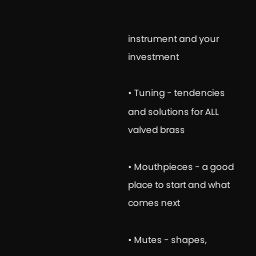instrument and your investment

• Tuning - tendencies and solutions for ALL valved brass

• Mouthpieces - a good place to start and what comes next

• Mutes - shapes,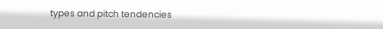types and pitch tendencies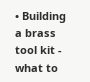• Building a brass tool kit - what to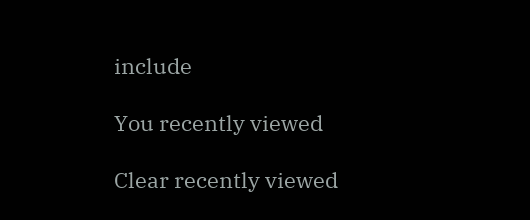include

You recently viewed

Clear recently viewed